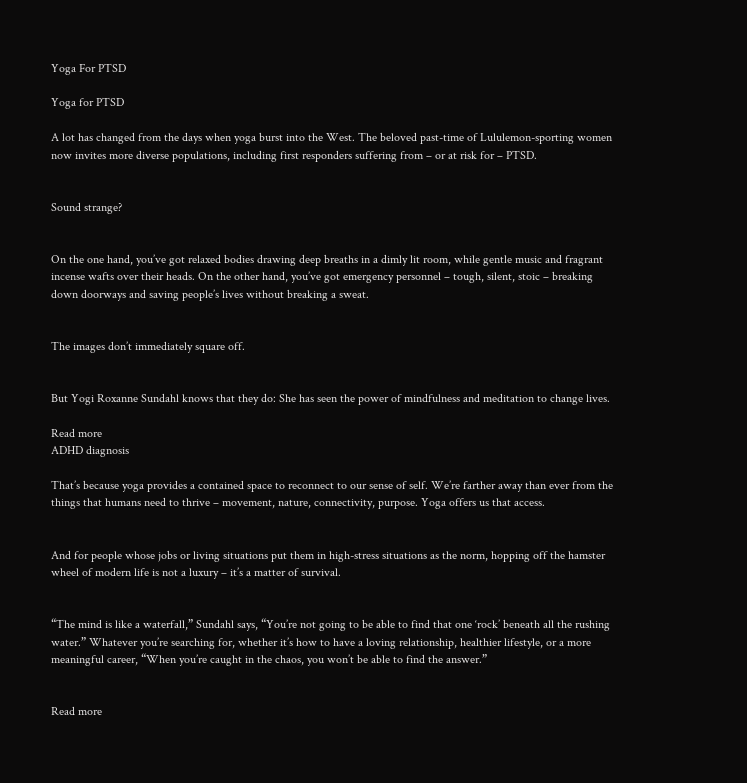Yoga For PTSD

Yoga for PTSD

A lot has changed from the days when yoga burst into the West. The beloved past-time of Lululemon-sporting women now invites more diverse populations, including first responders suffering from – or at risk for – PTSD.


Sound strange?


On the one hand, you’ve got relaxed bodies drawing deep breaths in a dimly lit room, while gentle music and fragrant incense wafts over their heads. On the other hand, you’ve got emergency personnel – tough, silent, stoic – breaking down doorways and saving people’s lives without breaking a sweat.


The images don’t immediately square off.


But Yogi Roxanne Sundahl knows that they do: She has seen the power of mindfulness and meditation to change lives.

Read more
ADHD diagnosis

That’s because yoga provides a contained space to reconnect to our sense of self. We’re farther away than ever from the things that humans need to thrive – movement, nature, connectivity, purpose. Yoga offers us that access.


And for people whose jobs or living situations put them in high-stress situations as the norm, hopping off the hamster wheel of modern life is not a luxury – it’s a matter of survival.


“The mind is like a waterfall,” Sundahl says, “You’re not going to be able to find that one ‘rock’ beneath all the rushing water.” Whatever you’re searching for, whether it’s how to have a loving relationship, healthier lifestyle, or a more meaningful career, “When you’re caught in the chaos, you won’t be able to find the answer.”


Read more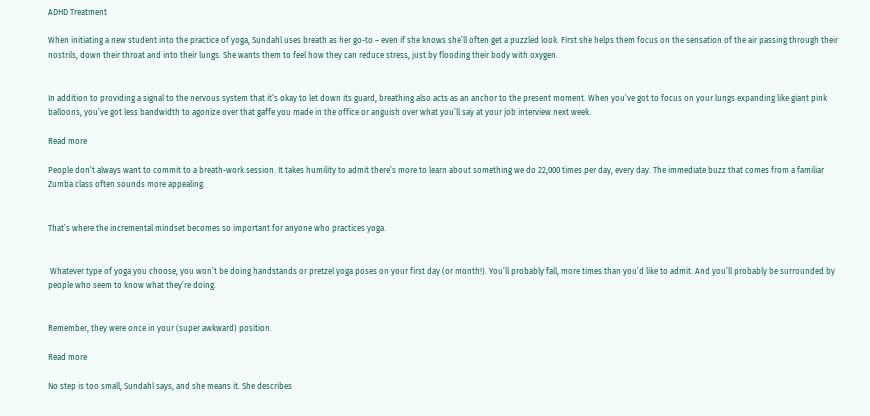ADHD Treatment

When initiating a new student into the practice of yoga, Sundahl uses breath as her go-to – even if she knows she’ll often get a puzzled look. First she helps them focus on the sensation of the air passing through their nostrils, down their throat and into their lungs. She wants them to feel how they can reduce stress, just by flooding their body with oxygen.


In addition to providing a signal to the nervous system that it’s okay to let down its guard, breathing also acts as an anchor to the present moment. When you’ve got to focus on your lungs expanding like giant pink balloons, you’ve got less bandwidth to agonize over that gaffe you made in the office or anguish over what you’ll say at your job interview next week.

Read more

People don’t always want to commit to a breath-work session. It takes humility to admit there’s more to learn about something we do 22,000 times per day, every day. The immediate buzz that comes from a familiar Zumba class often sounds more appealing.


That’s where the incremental mindset becomes so important for anyone who practices yoga.


 Whatever type of yoga you choose, you won’t be doing handstands or pretzel yoga poses on your first day (or month!). You’ll probably fall, more times than you’d like to admit. And you’ll probably be surrounded by people who seem to know what they’re doing.


Remember, they were once in your (super awkward) position.

Read more

No step is too small, Sundahl says, and she means it. She describes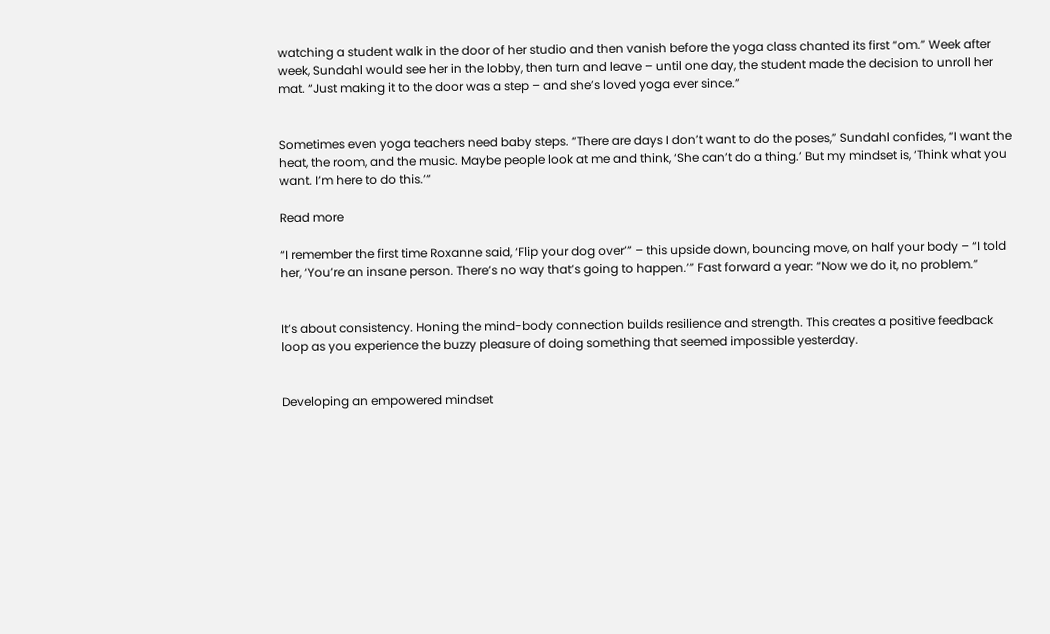watching a student walk in the door of her studio and then vanish before the yoga class chanted its first “om.” Week after week, Sundahl would see her in the lobby, then turn and leave – until one day, the student made the decision to unroll her mat. “Just making it to the door was a step – and she’s loved yoga ever since.”


Sometimes even yoga teachers need baby steps. “There are days I don’t want to do the poses,” Sundahl confides, “I want the heat, the room, and the music. Maybe people look at me and think, ‘She can’t do a thing.’ But my mindset is, ‘Think what you want. I’m here to do this.’”

Read more

“I remember the first time Roxanne said, ‘Flip your dog over’” – this upside down, bouncing move, on half your body – “I told her, ‘You’re an insane person. There’s no way that’s going to happen.’” Fast forward a year: “Now we do it, no problem.”


It’s about consistency. Honing the mind-body connection builds resilience and strength. This creates a positive feedback loop as you experience the buzzy pleasure of doing something that seemed impossible yesterday.


Developing an empowered mindset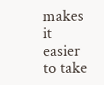makes it easier to take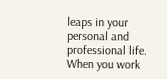leaps in your personal and professional life. When you work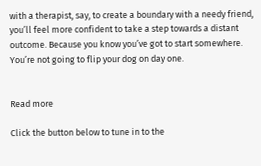with a therapist, say, to create a boundary with a needy friend, you’ll feel more confident to take a step towards a distant outcome. Because you know you’ve got to start somewhere. You’re not going to flip your dog on day one.


Read more

Click the button below to tune in to the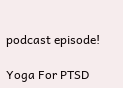podcast episode!

Yoga For PTSD